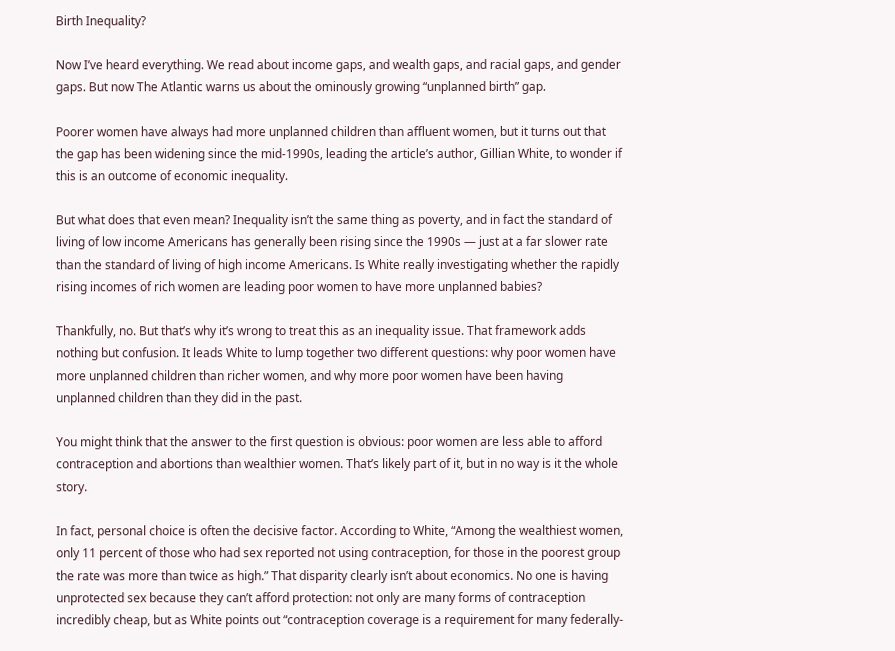Birth Inequality?

Now I’ve heard everything. We read about income gaps, and wealth gaps, and racial gaps, and gender gaps. But now The Atlantic warns us about the ominously growing “unplanned birth” gap.

Poorer women have always had more unplanned children than affluent women, but it turns out that the gap has been widening since the mid-1990s, leading the article’s author, Gillian White, to wonder if this is an outcome of economic inequality.

But what does that even mean? Inequality isn’t the same thing as poverty, and in fact the standard of living of low income Americans has generally been rising since the 1990s — just at a far slower rate than the standard of living of high income Americans. Is White really investigating whether the rapidly rising incomes of rich women are leading poor women to have more unplanned babies?

Thankfully, no. But that’s why it’s wrong to treat this as an inequality issue. That framework adds nothing but confusion. It leads White to lump together two different questions: why poor women have more unplanned children than richer women, and why more poor women have been having unplanned children than they did in the past.

You might think that the answer to the first question is obvious: poor women are less able to afford contraception and abortions than wealthier women. That’s likely part of it, but in no way is it the whole story.

In fact, personal choice is often the decisive factor. According to White, “Among the wealthiest women, only 11 percent of those who had sex reported not using contraception, for those in the poorest group the rate was more than twice as high.” That disparity clearly isn’t about economics. No one is having unprotected sex because they can’t afford protection: not only are many forms of contraception incredibly cheap, but as White points out “contraception coverage is a requirement for many federally-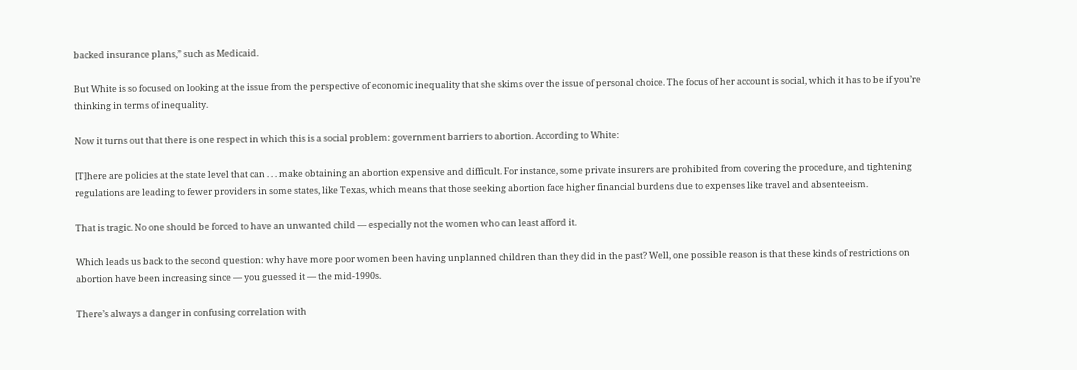backed insurance plans,” such as Medicaid.

But White is so focused on looking at the issue from the perspective of economic inequality that she skims over the issue of personal choice. The focus of her account is social, which it has to be if you’re thinking in terms of inequality.

Now it turns out that there is one respect in which this is a social problem: government barriers to abortion. According to White:

[T]here are policies at the state level that can . . . make obtaining an abortion expensive and difficult. For instance, some private insurers are prohibited from covering the procedure, and tightening regulations are leading to fewer providers in some states, like Texas, which means that those seeking abortion face higher financial burdens due to expenses like travel and absenteeism.

That is tragic. No one should be forced to have an unwanted child — especially not the women who can least afford it.

Which leads us back to the second question: why have more poor women been having unplanned children than they did in the past? Well, one possible reason is that these kinds of restrictions on abortion have been increasing since — you guessed it — the mid-1990s.

There’s always a danger in confusing correlation with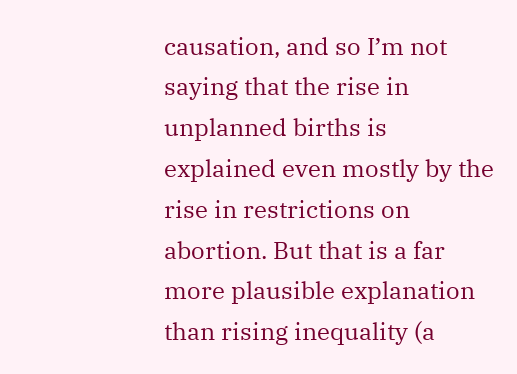causation, and so I’m not saying that the rise in unplanned births is explained even mostly by the rise in restrictions on abortion. But that is a far more plausible explanation than rising inequality (a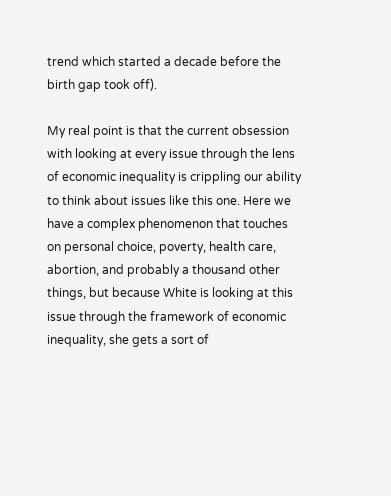trend which started a decade before the birth gap took off).

My real point is that the current obsession with looking at every issue through the lens of economic inequality is crippling our ability to think about issues like this one. Here we have a complex phenomenon that touches on personal choice, poverty, health care, abortion, and probably a thousand other things, but because White is looking at this issue through the framework of economic inequality, she gets a sort of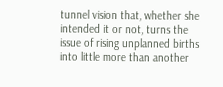tunnel vision that, whether she intended it or not, turns the issue of rising unplanned births into little more than another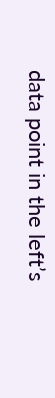data point in the left’s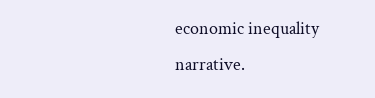economic inequality narrative.